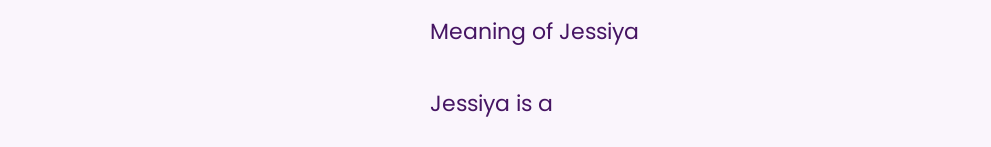Meaning of Jessiya

Jessiya is a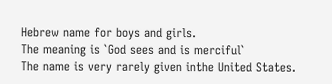Hebrew name for boys and girls.
The meaning is `God sees and is merciful`
The name is very rarely given inthe United States.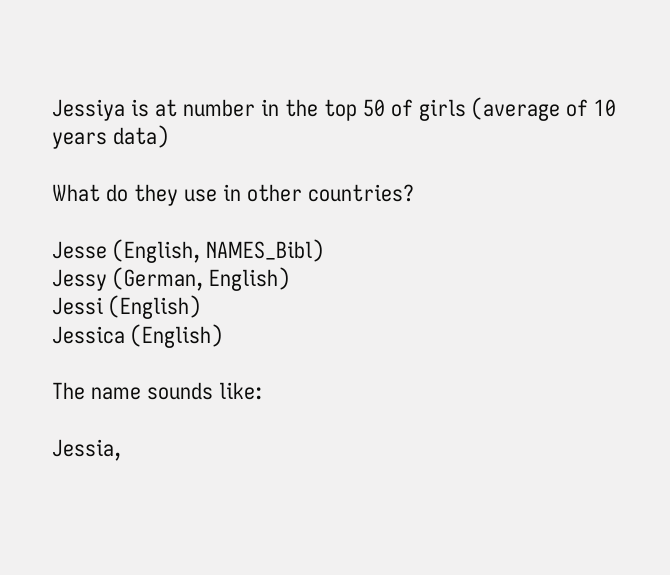Jessiya is at number in the top 50 of girls (average of 10 years data)

What do they use in other countries?

Jesse (English, NAMES_Bibl)
Jessy (German, English)
Jessi (English)
Jessica (English)

The name sounds like:

Jessia,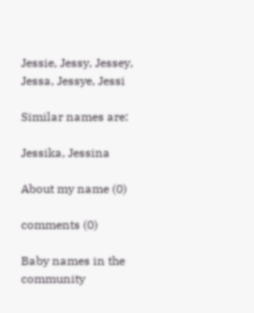Jessie, Jessy, Jessey, Jessa, Jessye, Jessi

Similar names are:

Jessika, Jessina

About my name (0)

comments (0)

Baby names in the community